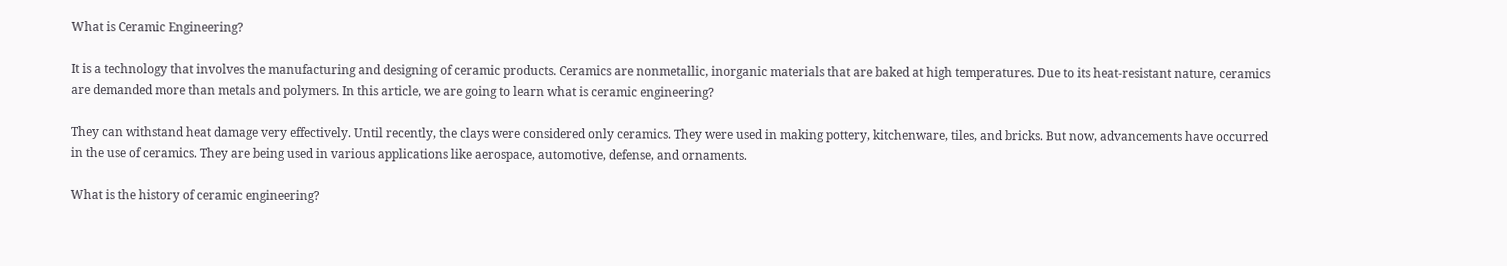What is Ceramic Engineering?

It is a technology that involves the manufacturing and designing of ceramic products. Ceramics are nonmetallic, inorganic materials that are baked at high temperatures. Due to its heat-resistant nature, ceramics are demanded more than metals and polymers. In this article, we are going to learn what is ceramic engineering?

They can withstand heat damage very effectively. Until recently, the clays were considered only ceramics. They were used in making pottery, kitchenware, tiles, and bricks. But now, advancements have occurred in the use of ceramics. They are being used in various applications like aerospace, automotive, defense, and ornaments.

What is the history of ceramic engineering?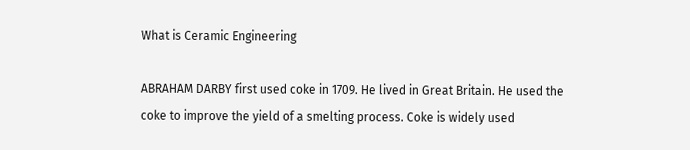What is Ceramic Engineering

ABRAHAM DARBY first used coke in 1709. He lived in Great Britain. He used the coke to improve the yield of a smelting process. Coke is widely used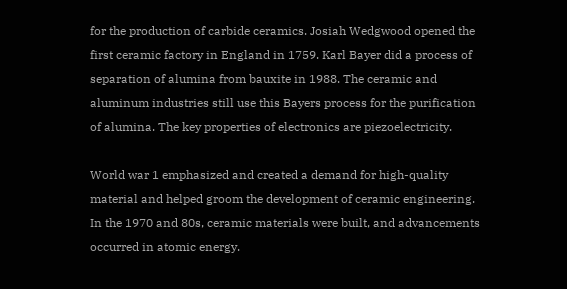for the production of carbide ceramics. Josiah Wedgwood opened the first ceramic factory in England in 1759. Karl Bayer did a process of separation of alumina from bauxite in 1988. The ceramic and aluminum industries still use this Bayers process for the purification of alumina. The key properties of electronics are piezoelectricity.

World war 1 emphasized and created a demand for high-quality material and helped groom the development of ceramic engineering. In the 1970 and 80s, ceramic materials were built, and advancements occurred in atomic energy.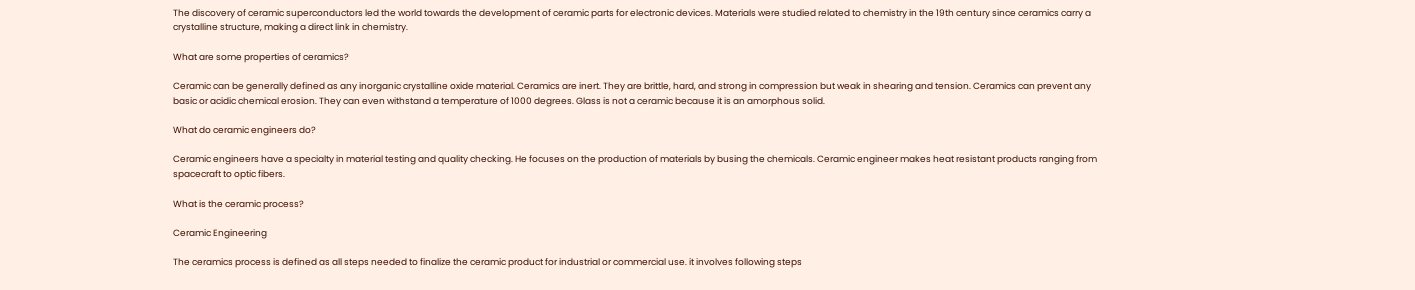The discovery of ceramic superconductors led the world towards the development of ceramic parts for electronic devices. Materials were studied related to chemistry in the 19th century since ceramics carry a crystalline structure, making a direct link in chemistry.

What are some properties of ceramics?

Ceramic can be generally defined as any inorganic crystalline oxide material. Ceramics are inert. They are brittle, hard, and strong in compression but weak in shearing and tension. Ceramics can prevent any basic or acidic chemical erosion. They can even withstand a temperature of 1000 degrees. Glass is not a ceramic because it is an amorphous solid.

What do ceramic engineers do?

Ceramic engineers have a specialty in material testing and quality checking. He focuses on the production of materials by busing the chemicals. Ceramic engineer makes heat resistant products ranging from spacecraft to optic fibers.

What is the ceramic process?

Ceramic Engineering

The ceramics process is defined as all steps needed to finalize the ceramic product for industrial or commercial use. it involves following steps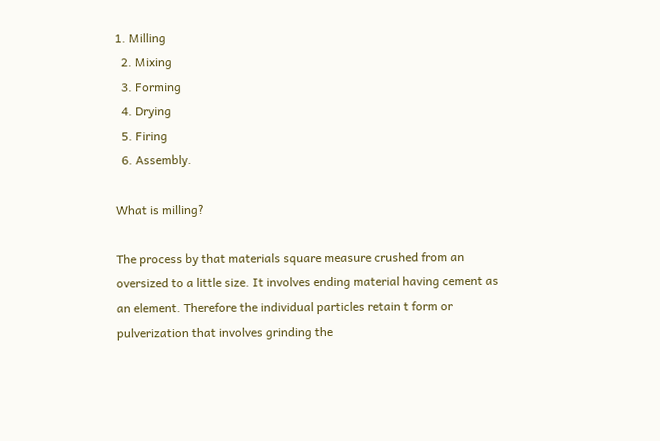1. Milling
  2. Mixing
  3. Forming
  4. Drying
  5. Firing
  6. Assembly.

What is milling?

The process by that materials square measure crushed from an oversized to a little size. It involves ending material having cement as an element. Therefore the individual particles retain t form or pulverization that involves grinding the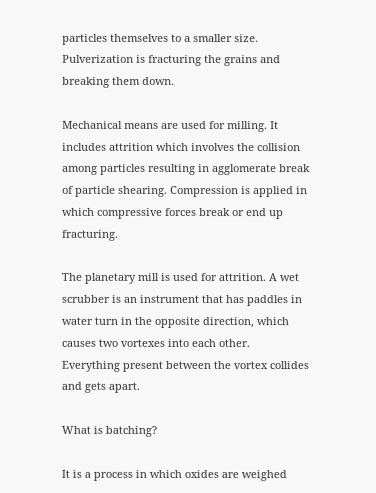particles themselves to a smaller size. Pulverization is fracturing the grains and breaking them down.

Mechanical means are used for milling. It includes attrition which involves the collision among particles resulting in agglomerate break of particle shearing. Compression is applied in which compressive forces break or end up fracturing.

The planetary mill is used for attrition. A wet scrubber is an instrument that has paddles in water turn in the opposite direction, which causes two vortexes into each other. Everything present between the vortex collides and gets apart.

What is batching?

It is a process in which oxides are weighed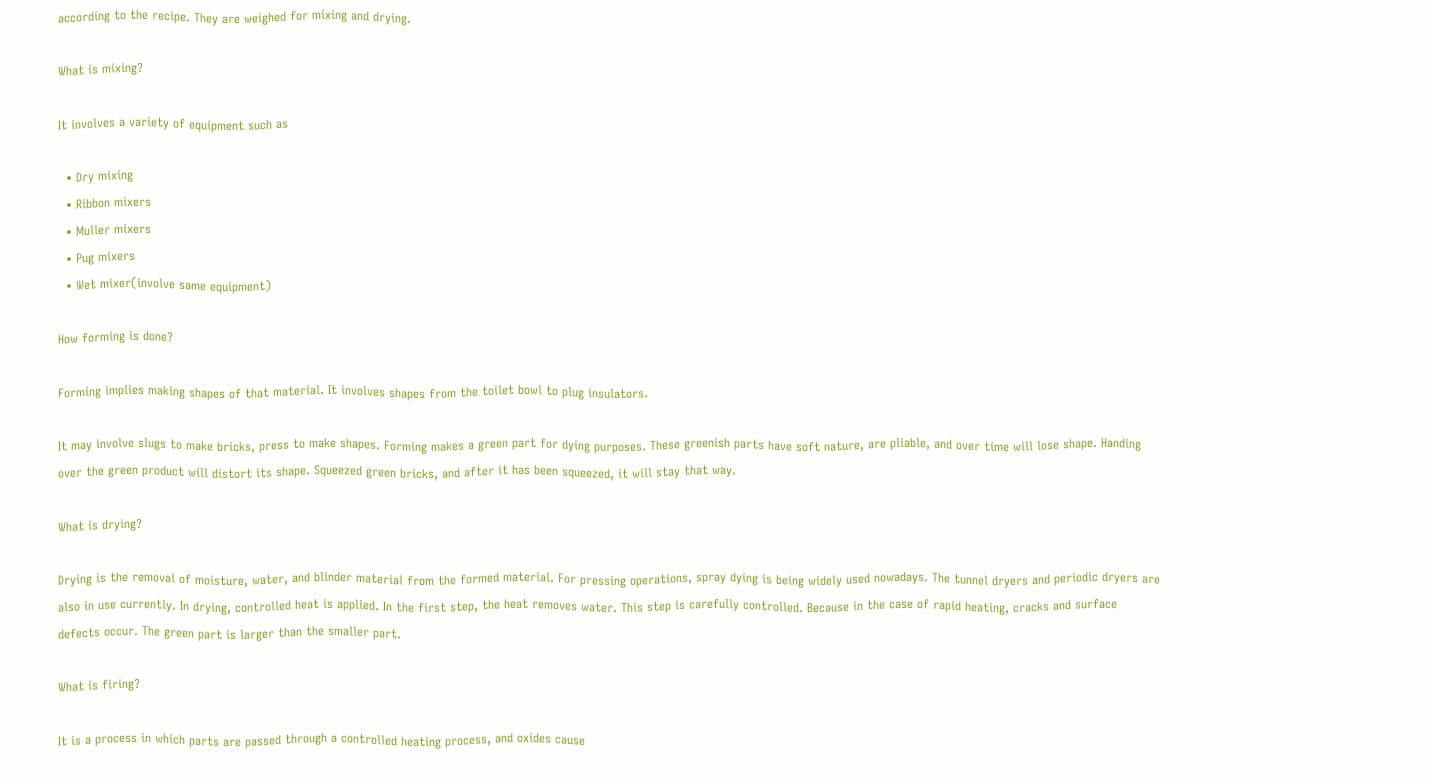according to the recipe. They are weighed for mixing and drying.

What is mixing?

It involves a variety of equipment such as

  • Dry mixing
  • Ribbon mixers
  • Muller mixers
  • Pug mixers
  • Wet mixer(involve same equipment)

How forming is done?

Forming implies making shapes of that material. It involves shapes from the toilet bowl to plug insulators.

It may involve slugs to make bricks, press to make shapes. Forming makes a green part for dying purposes. These greenish parts have soft nature, are pliable, and over time will lose shape. Handing over the green product will distort its shape. Squeezed green bricks, and after it has been squeezed, it will stay that way.

What is drying?

Drying is the removal of moisture, water, and blinder material from the formed material. For pressing operations, spray dying is being widely used nowadays. The tunnel dryers and periodic dryers are also in use currently. In drying, controlled heat is applied. In the first step, the heat removes water. This step is carefully controlled. Because in the case of rapid heating, cracks and surface defects occur. The green part is larger than the smaller part.

What is firing?

It is a process in which parts are passed through a controlled heating process, and oxides cause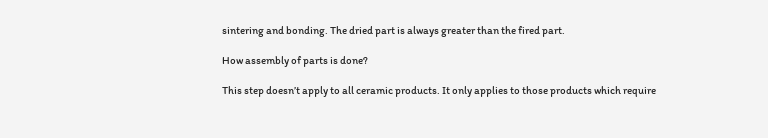sintering and bonding. The dried part is always greater than the fired part.

How assembly of parts is done?

This step doesn’t apply to all ceramic products. It only applies to those products which require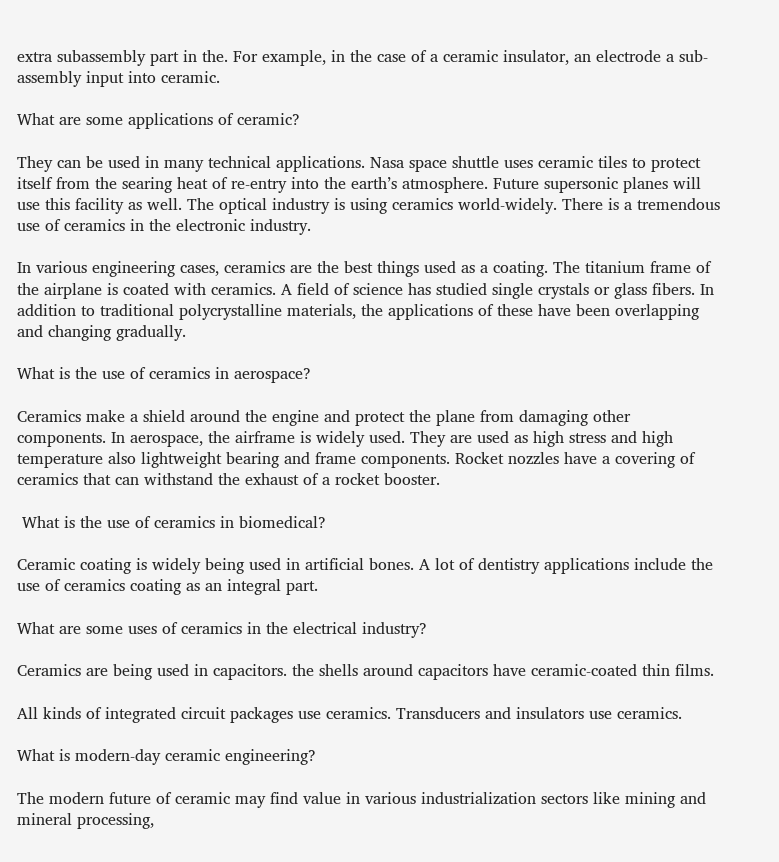extra subassembly part in the. For example, in the case of a ceramic insulator, an electrode a sub-assembly input into ceramic.

What are some applications of ceramic?

They can be used in many technical applications. Nasa space shuttle uses ceramic tiles to protect itself from the searing heat of re-entry into the earth’s atmosphere. Future supersonic planes will use this facility as well. The optical industry is using ceramics world-widely. There is a tremendous use of ceramics in the electronic industry.

In various engineering cases, ceramics are the best things used as a coating. The titanium frame of the airplane is coated with ceramics. A field of science has studied single crystals or glass fibers. In addition to traditional polycrystalline materials, the applications of these have been overlapping and changing gradually.

What is the use of ceramics in aerospace?

Ceramics make a shield around the engine and protect the plane from damaging other components. In aerospace, the airframe is widely used. They are used as high stress and high temperature also lightweight bearing and frame components. Rocket nozzles have a covering of ceramics that can withstand the exhaust of a rocket booster.

 What is the use of ceramics in biomedical?

Ceramic coating is widely being used in artificial bones. A lot of dentistry applications include the use of ceramics coating as an integral part.

What are some uses of ceramics in the electrical industry?

Ceramics are being used in capacitors. the shells around capacitors have ceramic-coated thin films.

All kinds of integrated circuit packages use ceramics. Transducers and insulators use ceramics.

What is modern-day ceramic engineering?

The modern future of ceramic may find value in various industrialization sectors like mining and mineral processing,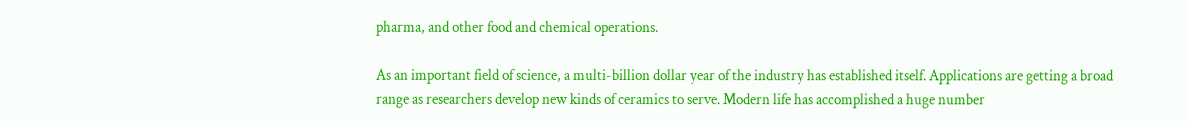pharma, and other food and chemical operations.

As an important field of science, a multi-billion dollar year of the industry has established itself. Applications are getting a broad range as researchers develop new kinds of ceramics to serve. Modern life has accomplished a huge number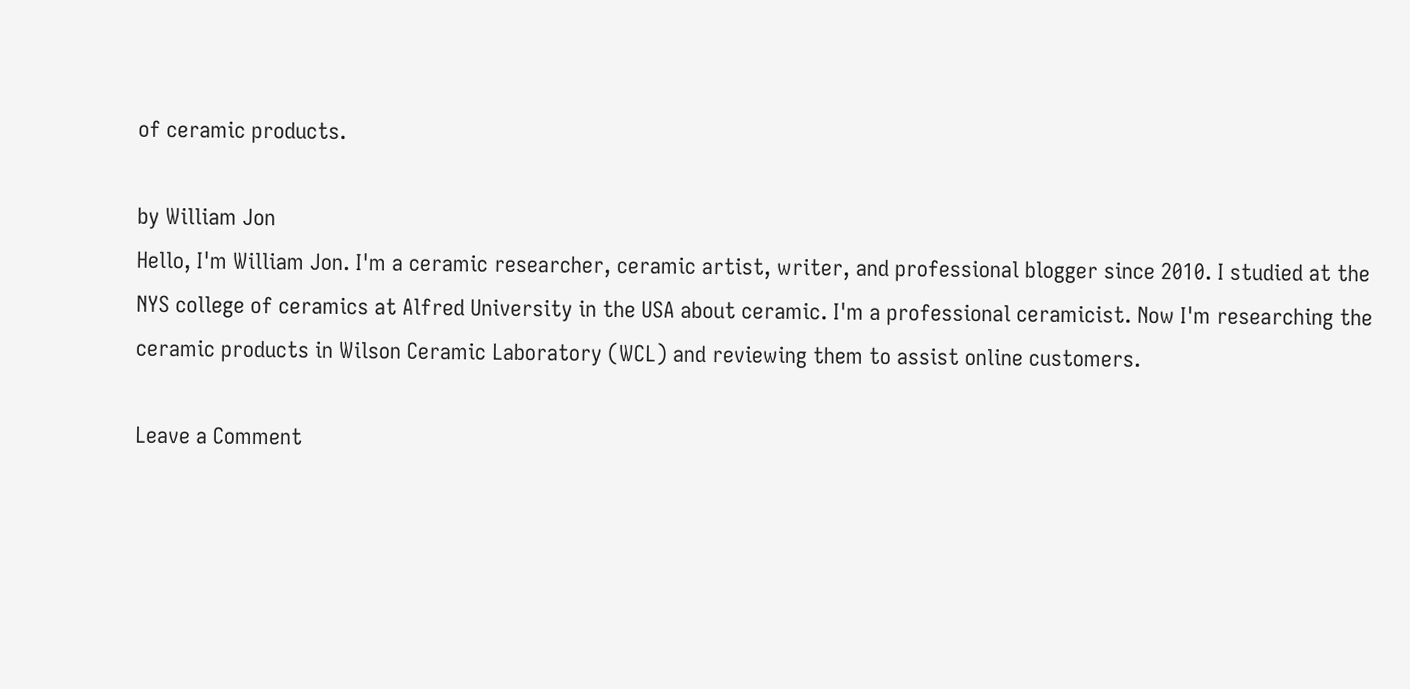of ceramic products.

by William Jon
Hello, I'm William Jon. I'm a ceramic researcher, ceramic artist, writer, and professional blogger since 2010. I studied at the NYS college of ceramics at Alfred University in the USA about ceramic. I'm a professional ceramicist. Now I'm researching the ceramic products in Wilson Ceramic Laboratory (WCL) and reviewing them to assist online customers.

Leave a Comment